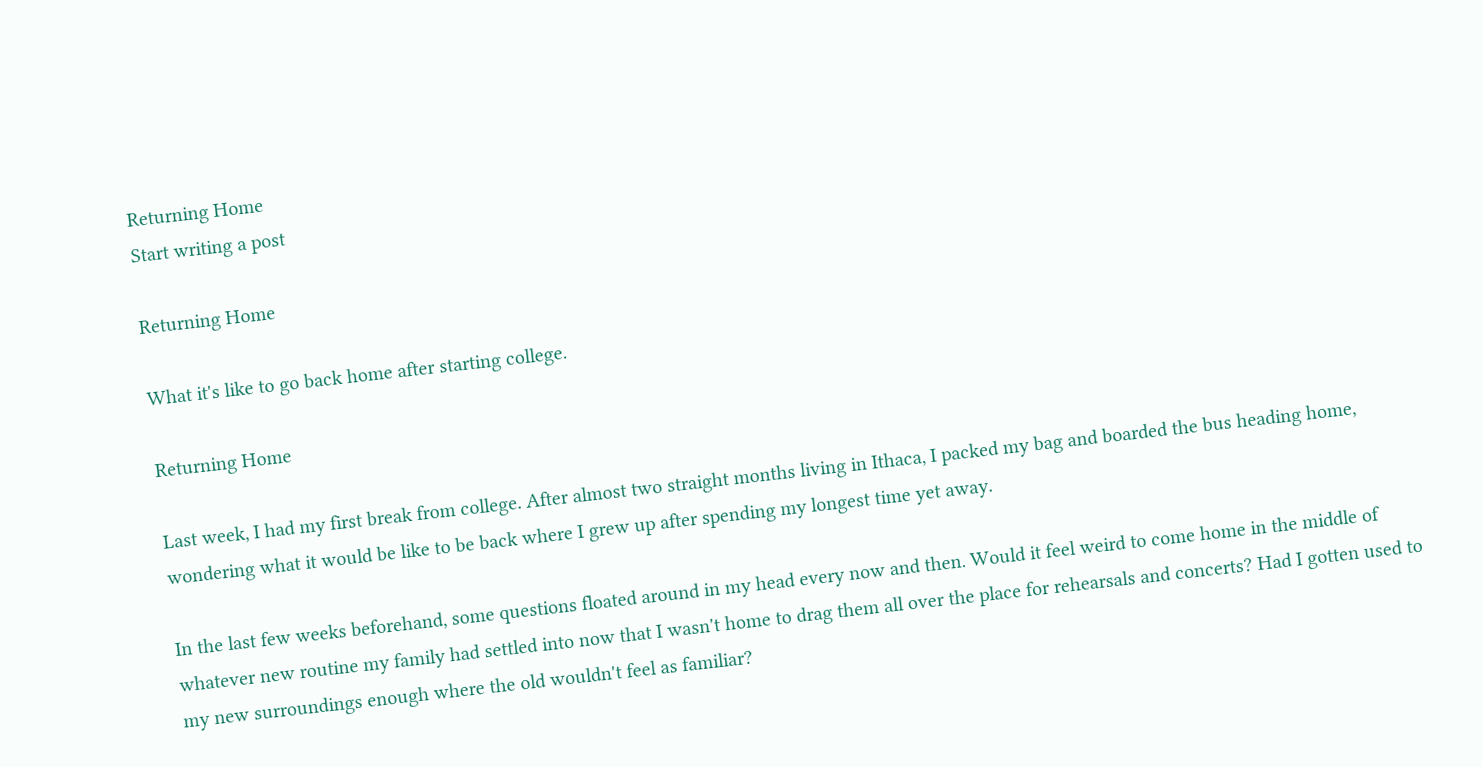Returning Home
Start writing a post

Returning Home

What it's like to go back home after starting college.

Returning Home

Last week, I had my first break from college. After almost two straight months living in Ithaca, I packed my bag and boarded the bus heading home, wondering what it would be like to be back where I grew up after spending my longest time yet away.

In the last few weeks beforehand, some questions floated around in my head every now and then. Would it feel weird to come home in the middle of whatever new routine my family had settled into now that I wasn't home to drag them all over the place for rehearsals and concerts? Had I gotten used to my new surroundings enough where the old wouldn't feel as familiar?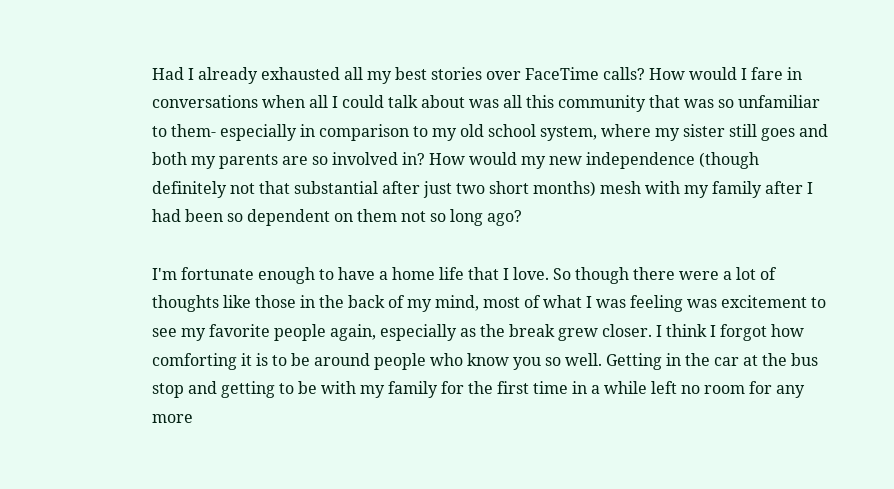Had I already exhausted all my best stories over FaceTime calls? How would I fare in conversations when all I could talk about was all this community that was so unfamiliar to them- especially in comparison to my old school system, where my sister still goes and both my parents are so involved in? How would my new independence (though definitely not that substantial after just two short months) mesh with my family after I had been so dependent on them not so long ago?

I'm fortunate enough to have a home life that I love. So though there were a lot of thoughts like those in the back of my mind, most of what I was feeling was excitement to see my favorite people again, especially as the break grew closer. I think I forgot how comforting it is to be around people who know you so well. Getting in the car at the bus stop and getting to be with my family for the first time in a while left no room for any more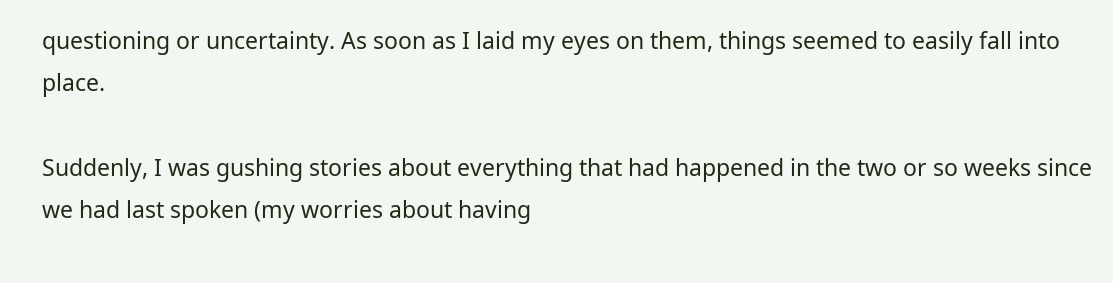questioning or uncertainty. As soon as I laid my eyes on them, things seemed to easily fall into place.

Suddenly, I was gushing stories about everything that had happened in the two or so weeks since we had last spoken (my worries about having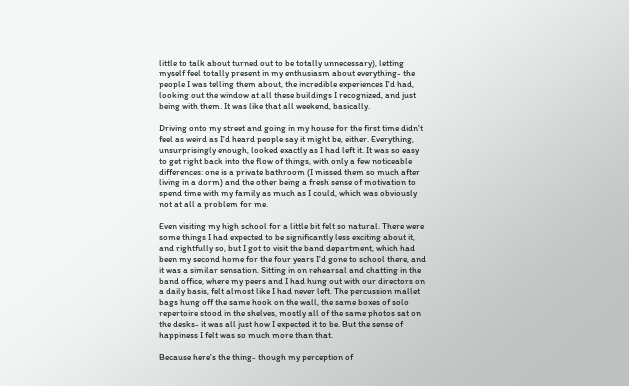little to talk about turned out to be totally unnecessary), letting myself feel totally present in my enthusiasm about everything- the people I was telling them about, the incredible experiences I'd had, looking out the window at all these buildings I recognized, and just being with them. It was like that all weekend, basically.

Driving onto my street and going in my house for the first time didn't feel as weird as I'd heard people say it might be, either. Everything, unsurprisingly enough, looked exactly as I had left it. It was so easy to get right back into the flow of things, with only a few noticeable differences: one is a private bathroom (I missed them so much after living in a dorm) and the other being a fresh sense of motivation to spend time with my family as much as I could, which was obviously not at all a problem for me.

Even visiting my high school for a little bit felt so natural. There were some things I had expected to be significantly less exciting about it, and rightfully so, but I got to visit the band department, which had been my second home for the four years I'd gone to school there, and it was a similar sensation. Sitting in on rehearsal and chatting in the band office, where my peers and I had hung out with our directors on a daily basis, felt almost like I had never left. The percussion mallet bags hung off the same hook on the wall, the same boxes of solo repertoire stood in the shelves, mostly all of the same photos sat on the desks- it was all just how I expected it to be. But the sense of happiness I felt was so much more than that.

Because here's the thing- though my perception of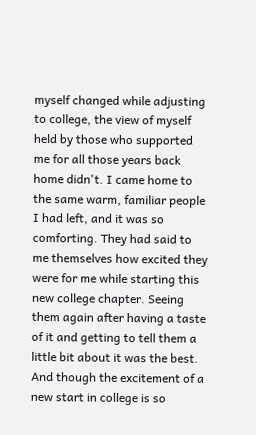myself changed while adjusting to college, the view of myself held by those who supported me for all those years back home didn't. I came home to the same warm, familiar people I had left, and it was so comforting. They had said to me themselves how excited they were for me while starting this new college chapter. Seeing them again after having a taste of it and getting to tell them a little bit about it was the best. And though the excitement of a new start in college is so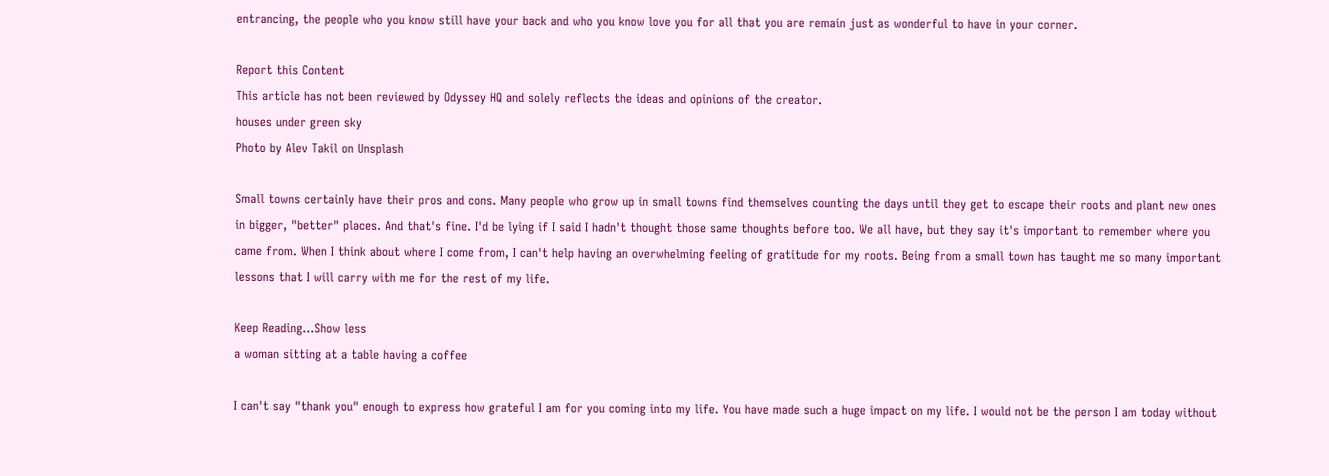entrancing, the people who you know still have your back and who you know love you for all that you are remain just as wonderful to have in your corner.

Report this Content
This article has not been reviewed by Odyssey HQ and solely reflects the ideas and opinions of the creator.
houses under green sky
Photo by Alev Takil on Unsplash

Small towns certainly have their pros and cons. Many people who grow up in small towns find themselves counting the days until they get to escape their roots and plant new ones in bigger, "better" places. And that's fine. I'd be lying if I said I hadn't thought those same thoughts before too. We all have, but they say it's important to remember where you came from. When I think about where I come from, I can't help having an overwhelming feeling of gratitude for my roots. Being from a small town has taught me so many important lessons that I will carry with me for the rest of my life.

Keep Reading...Show less
a woman sitting at a table having a coffee

I can't say "thank you" enough to express how grateful I am for you coming into my life. You have made such a huge impact on my life. I would not be the person I am today without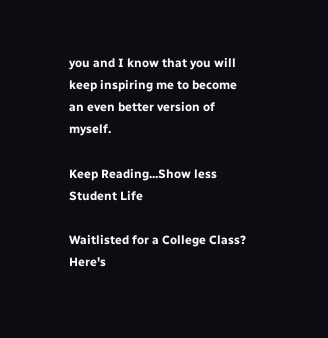you and I know that you will keep inspiring me to become an even better version of myself.

Keep Reading...Show less
Student Life

Waitlisted for a College Class? Here's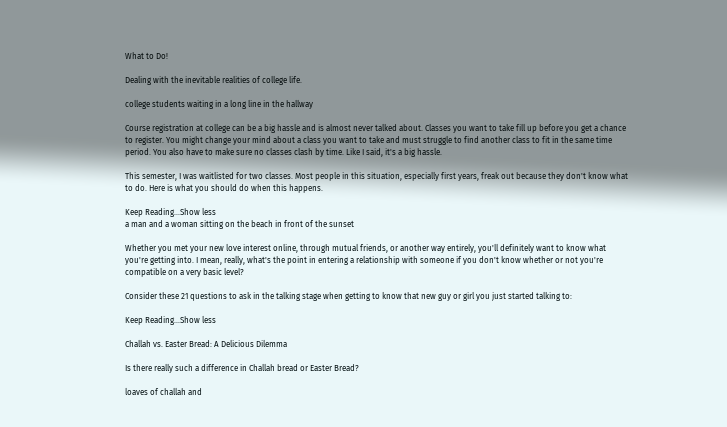What to Do!

Dealing with the inevitable realities of college life.

college students waiting in a long line in the hallway

Course registration at college can be a big hassle and is almost never talked about. Classes you want to take fill up before you get a chance to register. You might change your mind about a class you want to take and must struggle to find another class to fit in the same time period. You also have to make sure no classes clash by time. Like I said, it's a big hassle.

This semester, I was waitlisted for two classes. Most people in this situation, especially first years, freak out because they don't know what to do. Here is what you should do when this happens.

Keep Reading...Show less
a man and a woman sitting on the beach in front of the sunset

Whether you met your new love interest online, through mutual friends, or another way entirely, you'll definitely want to know what you're getting into. I mean, really, what's the point in entering a relationship with someone if you don't know whether or not you're compatible on a very basic level?

Consider these 21 questions to ask in the talking stage when getting to know that new guy or girl you just started talking to:

Keep Reading...Show less

Challah vs. Easter Bread: A Delicious Dilemma

Is there really such a difference in Challah bread or Easter Bread?

loaves of challah and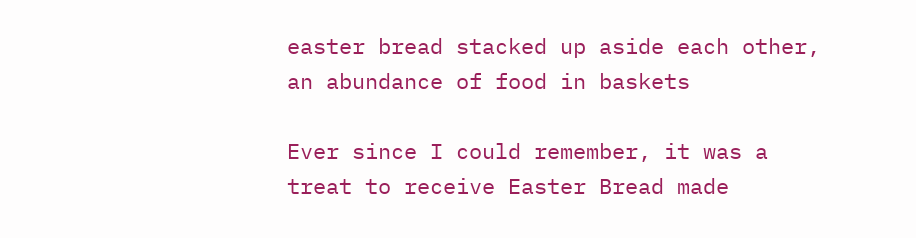easter bread stacked up aside each other, an abundance of food in baskets

Ever since I could remember, it was a treat to receive Easter Bread made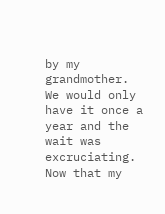by my grandmother. We would only have it once a year and the wait was excruciating. Now that my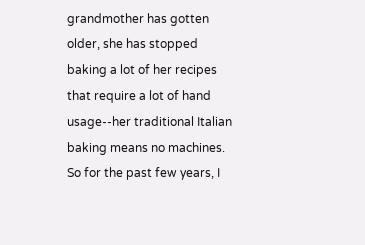grandmother has gotten older, she has stopped baking a lot of her recipes that require a lot of hand usage--her traditional Italian baking means no machines. So for the past few years, I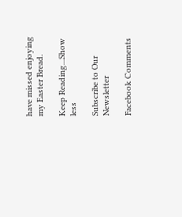have missed enjoying my Easter Bread.

Keep Reading...Show less

Subscribe to Our Newsletter

Facebook Comments